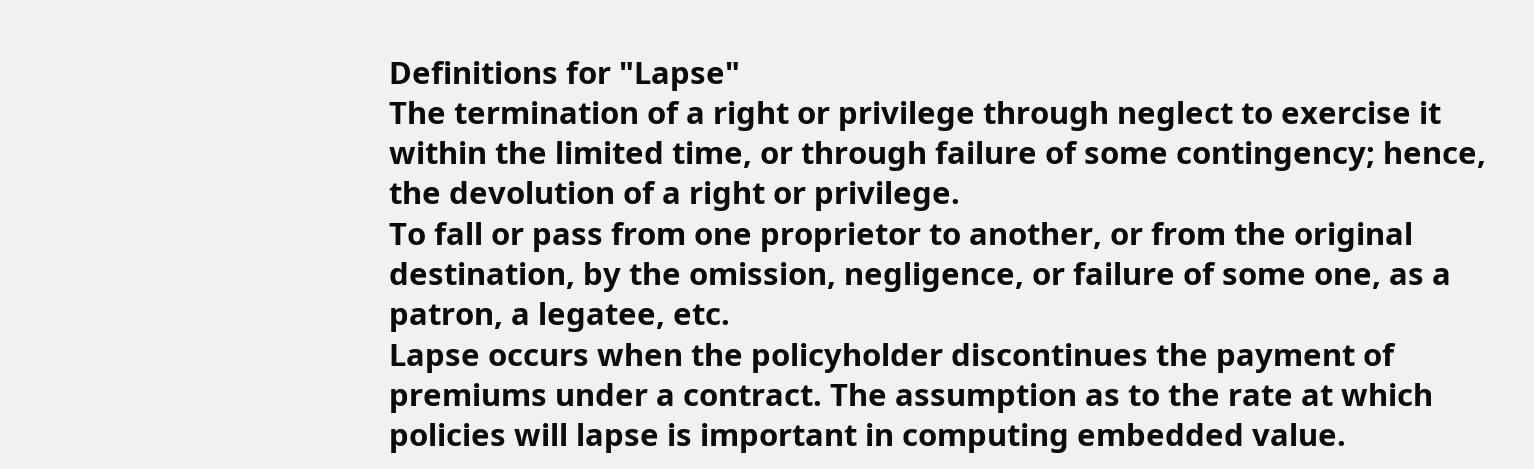Definitions for "Lapse"
The termination of a right or privilege through neglect to exercise it within the limited time, or through failure of some contingency; hence, the devolution of a right or privilege.
To fall or pass from one proprietor to another, or from the original destination, by the omission, negligence, or failure of some one, as a patron, a legatee, etc.
Lapse occurs when the policyholder discontinues the payment of premiums under a contract. The assumption as to the rate at which policies will lapse is important in computing embedded value.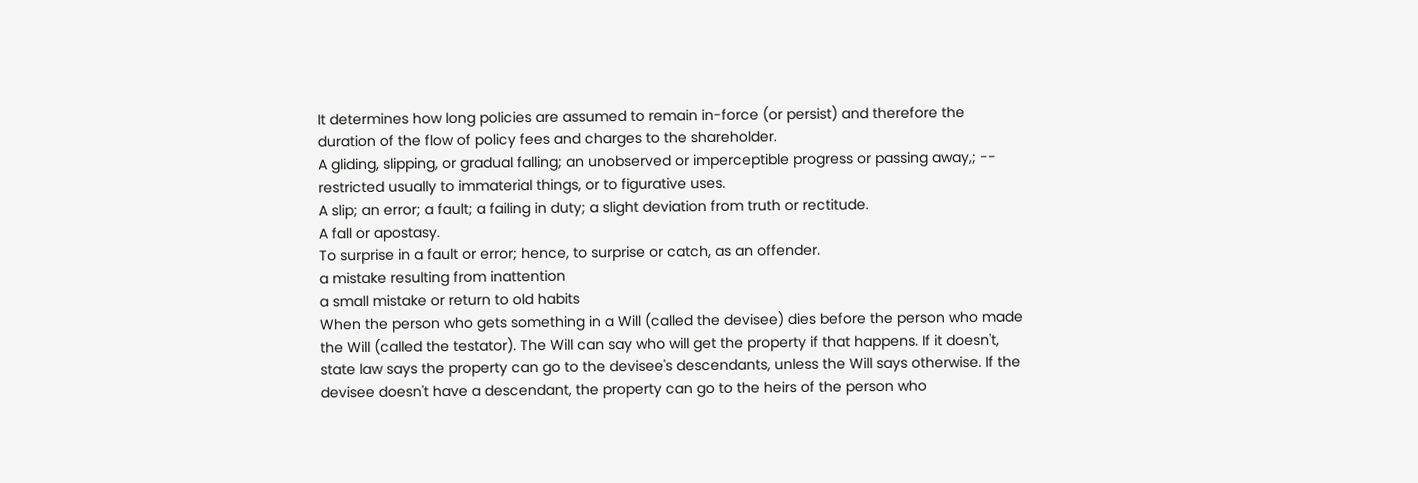It determines how long policies are assumed to remain in-force (or persist) and therefore the duration of the flow of policy fees and charges to the shareholder.
A gliding, slipping, or gradual falling; an unobserved or imperceptible progress or passing away,; -- restricted usually to immaterial things, or to figurative uses.
A slip; an error; a fault; a failing in duty; a slight deviation from truth or rectitude.
A fall or apostasy.
To surprise in a fault or error; hence, to surprise or catch, as an offender.
a mistake resulting from inattention
a small mistake or return to old habits
When the person who gets something in a Will (called the devisee) dies before the person who made the Will (called the testator). The Will can say who will get the property if that happens. If it doesn't, state law says the property can go to the devisee's descendants, unless the Will says otherwise. If the devisee doesn't have a descendant, the property can go to the heirs of the person who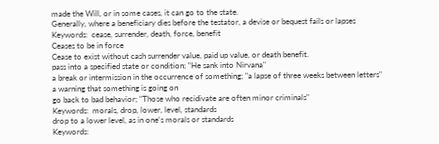made the Will, or in some cases, it can go to the state.
Generally, where a beneficiary dies before the testator, a devise or bequest fails or lapses
Keywords:  cease, surrender, death, force, benefit
Ceases to be in force
Cease to exist without cash surrender value, paid up value, or death benefit.
pass into a specified state or condition; "He sank into Nirvana"
a break or intermission in the occurrence of something; "a lapse of three weeks between letters"
a warning that something is going on
go back to bad behavior; "Those who recidivate are often minor criminals"
Keywords:  morals, drop, lower, level, standards
drop to a lower level, as in one's morals or standards
Keywords: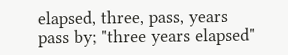elapsed, three, pass, years
pass by; "three years elapsed"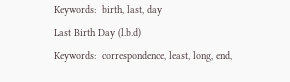Keywords:  birth, last, day
Last Birth Day (l.b.d)
Keywords:  correspondence, least, long, end,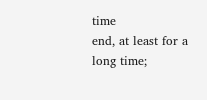time
end, at least for a long time;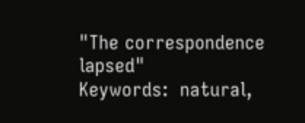"The correspondence lapsed"
Keywords:  natural,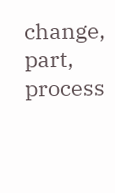change, part, process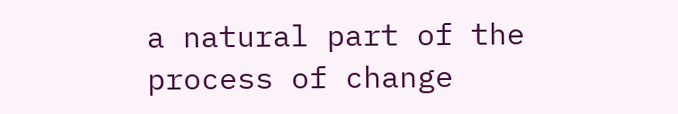a natural part of the process of change